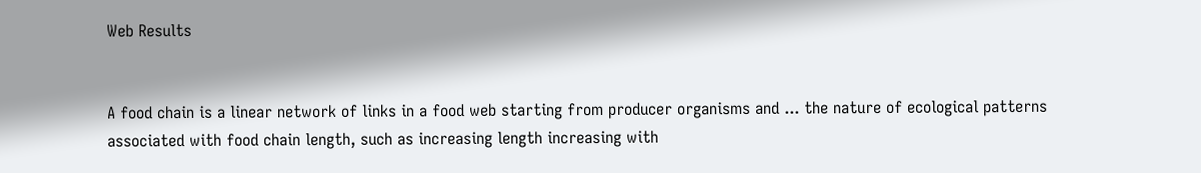Web Results


A food chain is a linear network of links in a food web starting from producer organisms and ... the nature of ecological patterns associated with food chain length, such as increasing length increasing with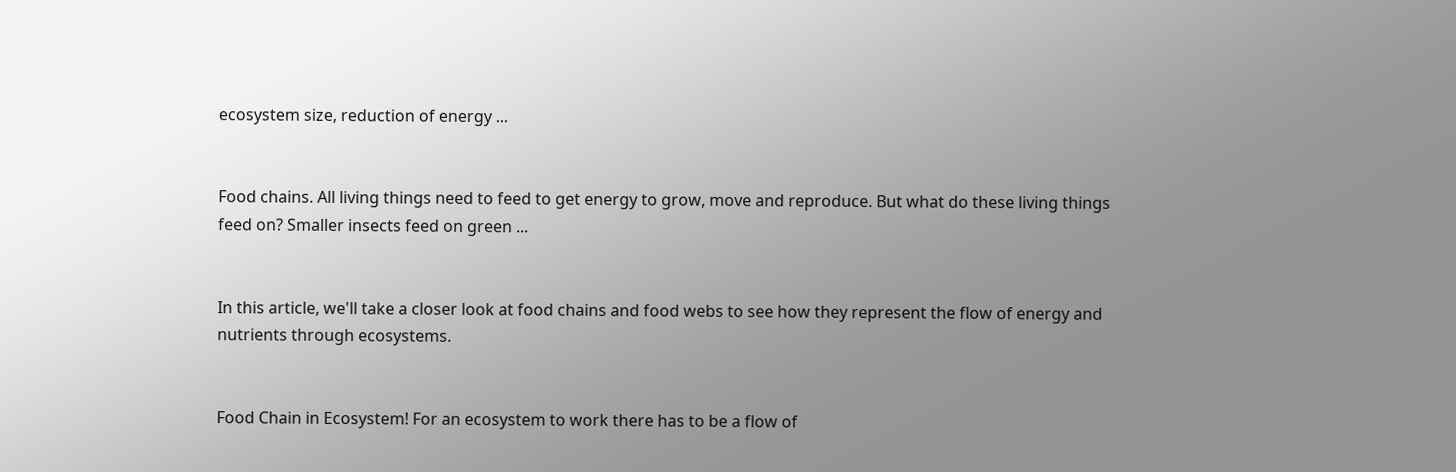ecosystem size, reduction of energy ...


Food chains. All living things need to feed to get energy to grow, move and reproduce. But what do these living things feed on? Smaller insects feed on green ...


In this article, we'll take a closer look at food chains and food webs to see how they represent the flow of energy and nutrients through ecosystems.


Food Chain in Ecosystem! For an ecosystem to work there has to be a flow of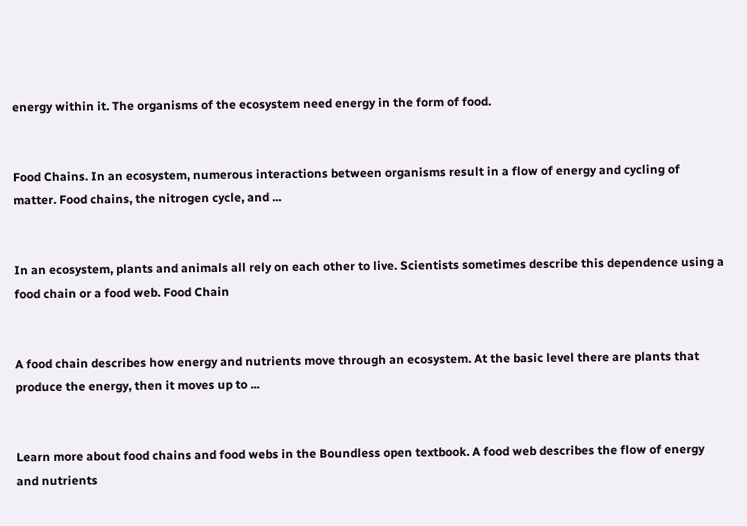energy within it. The organisms of the ecosystem need energy in the form of food.


Food Chains. In an ecosystem, numerous interactions between organisms result in a flow of energy and cycling of matter. Food chains, the nitrogen cycle, and ...


In an ecosystem, plants and animals all rely on each other to live. Scientists sometimes describe this dependence using a food chain or a food web. Food Chain


A food chain describes how energy and nutrients move through an ecosystem. At the basic level there are plants that produce the energy, then it moves up to ...


Learn more about food chains and food webs in the Boundless open textbook. A food web describes the flow of energy and nutrients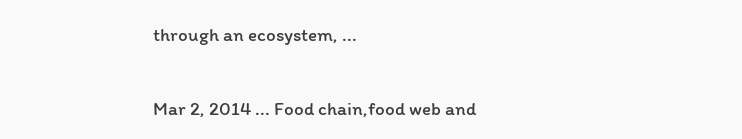through an ecosystem, ...


Mar 2, 2014 ... Food chain,food web and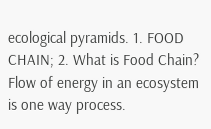ecological pyramids. 1. FOOD CHAIN; 2. What is Food Chain? Flow of energy in an ecosystem is one way process.